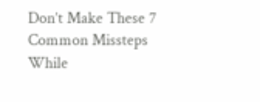Don’t Make These 7 Common Missteps While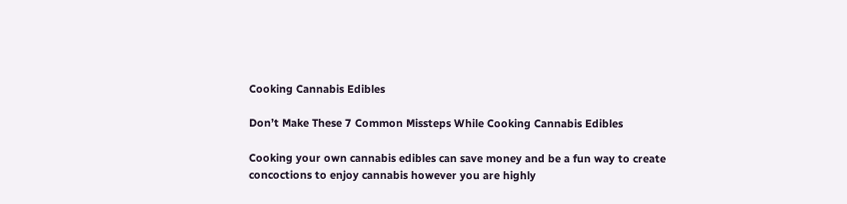Cooking Cannabis Edibles

Don’t Make These 7 Common Missteps While Cooking Cannabis Edibles

Cooking your own cannabis edibles can save money and be a fun way to create concoctions to enjoy cannabis however you are highly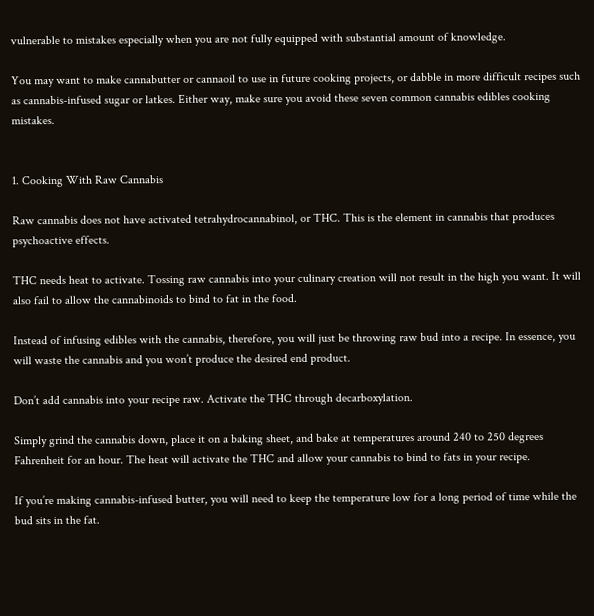vulnerable to mistakes especially when you are not fully equipped with substantial amount of knowledge.

You may want to make cannabutter or cannaoil to use in future cooking projects, or dabble in more difficult recipes such as cannabis-infused sugar or latkes. Either way, make sure you avoid these seven common cannabis edibles cooking mistakes.


1. Cooking With Raw Cannabis

Raw cannabis does not have activated tetrahydrocannabinol, or THC. This is the element in cannabis that produces psychoactive effects.

THC needs heat to activate. Tossing raw cannabis into your culinary creation will not result in the high you want. It will also fail to allow the cannabinoids to bind to fat in the food.

Instead of infusing edibles with the cannabis, therefore, you will just be throwing raw bud into a recipe. In essence, you will waste the cannabis and you won’t produce the desired end product.

Don’t add cannabis into your recipe raw. Activate the THC through decarboxylation.

Simply grind the cannabis down, place it on a baking sheet, and bake at temperatures around 240 to 250 degrees Fahrenheit for an hour. The heat will activate the THC and allow your cannabis to bind to fats in your recipe.

If you’re making cannabis-infused butter, you will need to keep the temperature low for a long period of time while the bud sits in the fat.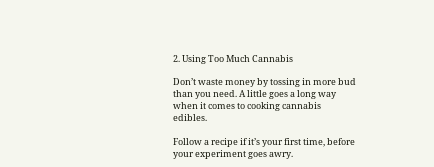2. Using Too Much Cannabis

Don’t waste money by tossing in more bud than you need. A little goes a long way when it comes to cooking cannabis edibles.

Follow a recipe if it’s your first time, before your experiment goes awry.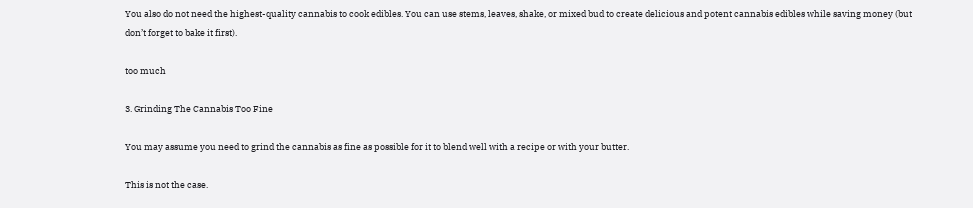You also do not need the highest-quality cannabis to cook edibles. You can use stems, leaves, shake, or mixed bud to create delicious and potent cannabis edibles while saving money (but don’t forget to bake it first).

too much

3. Grinding The Cannabis Too Fine

You may assume you need to grind the cannabis as fine as possible for it to blend well with a recipe or with your butter.

This is not the case.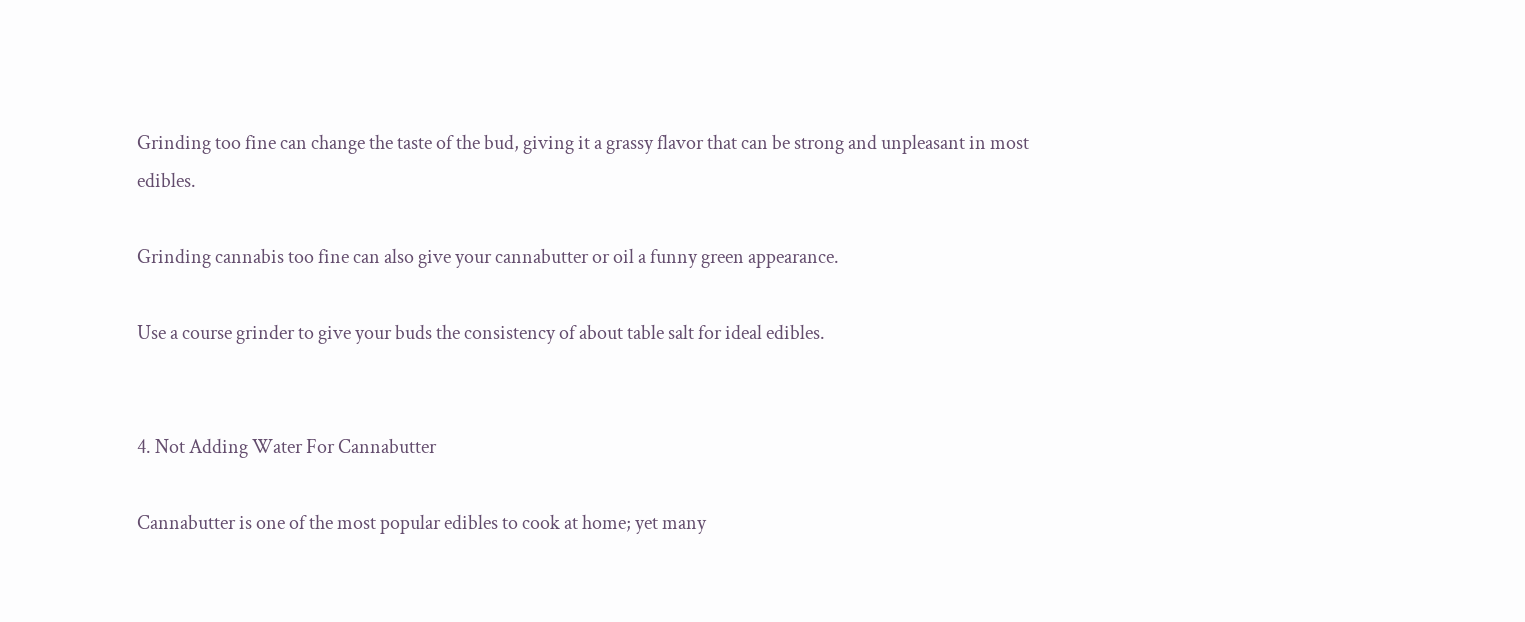Grinding too fine can change the taste of the bud, giving it a grassy flavor that can be strong and unpleasant in most edibles.

Grinding cannabis too fine can also give your cannabutter or oil a funny green appearance.

Use a course grinder to give your buds the consistency of about table salt for ideal edibles.


4. Not Adding Water For Cannabutter

Cannabutter is one of the most popular edibles to cook at home; yet many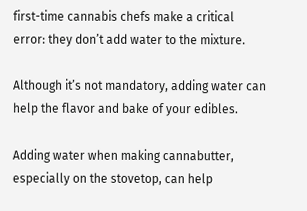first-time cannabis chefs make a critical error: they don’t add water to the mixture.

Although it’s not mandatory, adding water can help the flavor and bake of your edibles.

Adding water when making cannabutter, especially on the stovetop, can help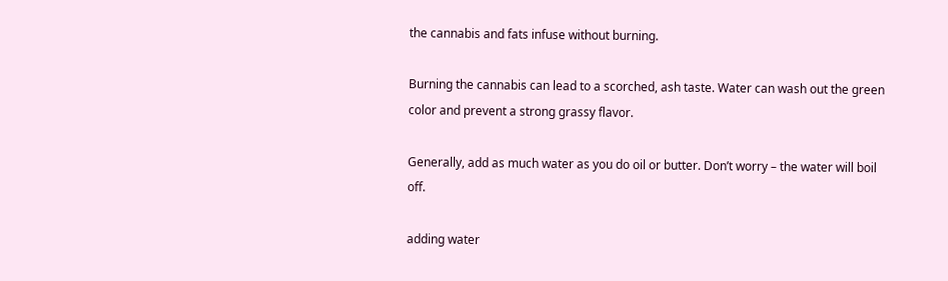the cannabis and fats infuse without burning.

Burning the cannabis can lead to a scorched, ash taste. Water can wash out the green color and prevent a strong grassy flavor.

Generally, add as much water as you do oil or butter. Don’t worry – the water will boil off.

adding water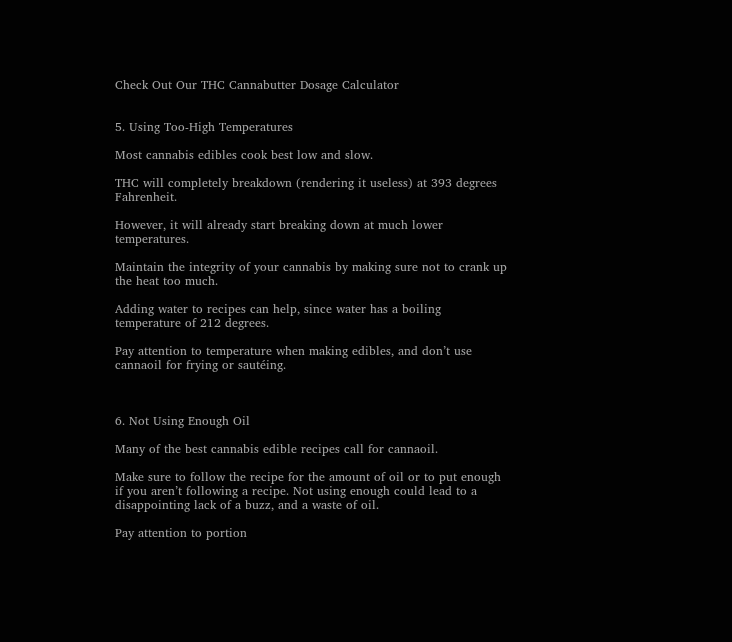Check Out Our THC Cannabutter Dosage Calculator


5. Using Too-High Temperatures

Most cannabis edibles cook best low and slow.

THC will completely breakdown (rendering it useless) at 393 degrees Fahrenheit.

However, it will already start breaking down at much lower temperatures.

Maintain the integrity of your cannabis by making sure not to crank up the heat too much.

Adding water to recipes can help, since water has a boiling temperature of 212 degrees.

Pay attention to temperature when making edibles, and don’t use cannaoil for frying or sautéing.



6. Not Using Enough Oil

Many of the best cannabis edible recipes call for cannaoil.

Make sure to follow the recipe for the amount of oil or to put enough if you aren’t following a recipe. Not using enough could lead to a disappointing lack of a buzz, and a waste of oil.

Pay attention to portion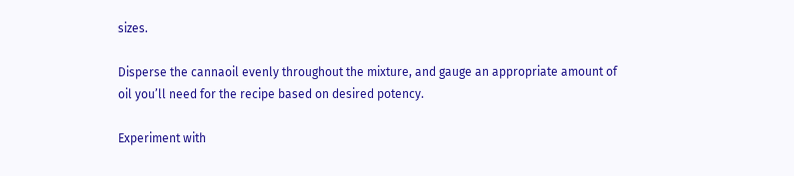sizes.

Disperse the cannaoil evenly throughout the mixture, and gauge an appropriate amount of oil you’ll need for the recipe based on desired potency.

Experiment with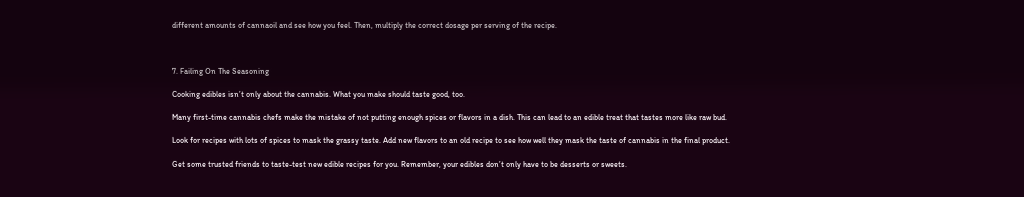different amounts of cannaoil and see how you feel. Then, multiply the correct dosage per serving of the recipe.



7. Failing On The Seasoning

Cooking edibles isn’t only about the cannabis. What you make should taste good, too.

Many first-time cannabis chefs make the mistake of not putting enough spices or flavors in a dish. This can lead to an edible treat that tastes more like raw bud.

Look for recipes with lots of spices to mask the grassy taste. Add new flavors to an old recipe to see how well they mask the taste of cannabis in the final product.

Get some trusted friends to taste-test new edible recipes for you. Remember, your edibles don’t only have to be desserts or sweets.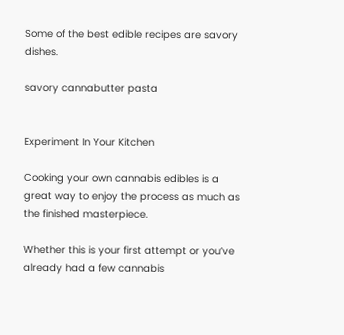Some of the best edible recipes are savory dishes.

savory cannabutter pasta


Experiment In Your Kitchen

Cooking your own cannabis edibles is a great way to enjoy the process as much as the finished masterpiece.

Whether this is your first attempt or you’ve already had a few cannabis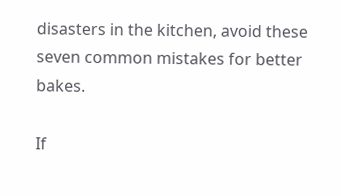disasters in the kitchen, avoid these seven common mistakes for better bakes.

If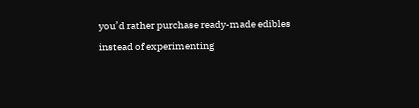you’d rather purchase ready-made edibles instead of experimenting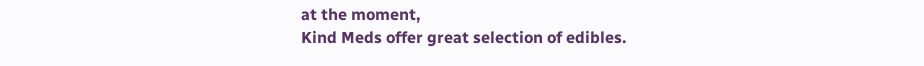at the moment,
Kind Meds offer great selection of edibles.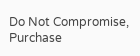Do Not Compromise, Purchase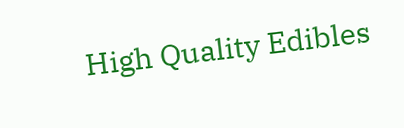High Quality Edibles